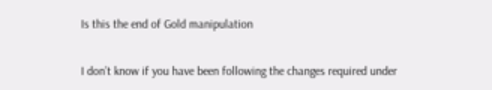Is this the end of Gold manipulation

I don’t know if you have been following the changes required under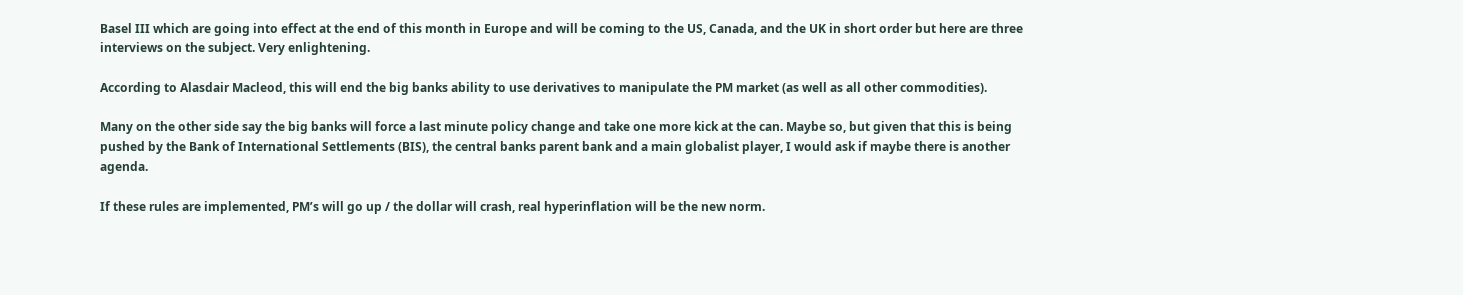Basel III which are going into effect at the end of this month in Europe and will be coming to the US, Canada, and the UK in short order but here are three interviews on the subject. Very enlightening.

According to Alasdair Macleod, this will end the big banks ability to use derivatives to manipulate the PM market (as well as all other commodities).

Many on the other side say the big banks will force a last minute policy change and take one more kick at the can. Maybe so, but given that this is being pushed by the Bank of International Settlements (BIS), the central banks parent bank and a main globalist player, I would ask if maybe there is another agenda.

If these rules are implemented, PM’s will go up / the dollar will crash, real hyperinflation will be the new norm.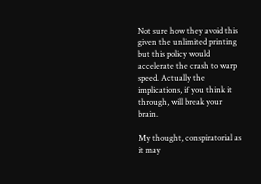Not sure how they avoid this given the unlimited printing but this policy would accelerate the crash to warp speed. Actually the implications, if you think it through, will break your brain.

My thought, conspiratorial as it may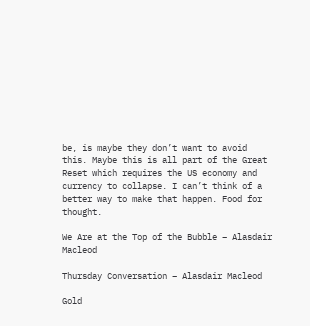be, is maybe they don’t want to avoid this. Maybe this is all part of the Great Reset which requires the US economy and currency to collapse. I can’t think of a better way to make that happen. Food for thought.

We Are at the Top of the Bubble – Alasdair Macleod

Thursday Conversation – Alasdair Macleod

Gold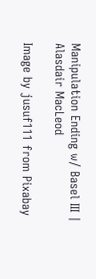Manipulation Ending w/ Basel III | Alasdair MacLeod

Image by jusuf111 from Pixabay